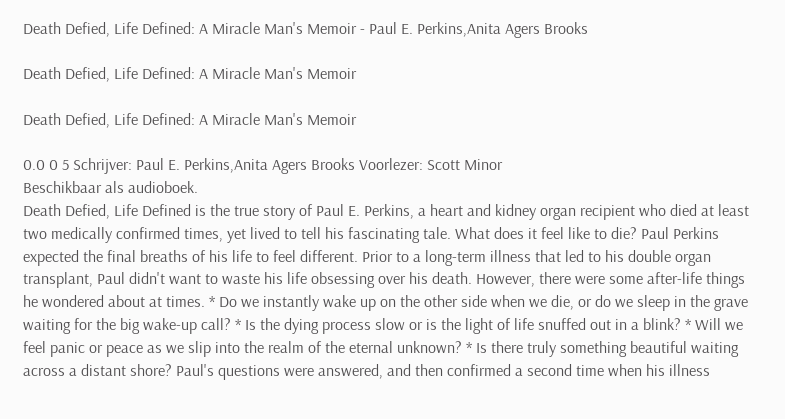Death Defied, Life Defined: A Miracle Man's Memoir - Paul E. Perkins,Anita Agers Brooks

Death Defied, Life Defined: A Miracle Man's Memoir

Death Defied, Life Defined: A Miracle Man's Memoir

0.0 0 5 Schrijver: Paul E. Perkins,Anita Agers Brooks Voorlezer: Scott Minor
Beschikbaar als audioboek.
Death Defied, Life Defined is the true story of Paul E. Perkins, a heart and kidney organ recipient who died at least two medically confirmed times, yet lived to tell his fascinating tale. What does it feel like to die? Paul Perkins expected the final breaths of his life to feel different. Prior to a long-term illness that led to his double organ transplant, Paul didn't want to waste his life obsessing over his death. However, there were some after-life things he wondered about at times. * Do we instantly wake up on the other side when we die, or do we sleep in the grave waiting for the big wake-up call? * Is the dying process slow or is the light of life snuffed out in a blink? * Will we feel panic or peace as we slip into the realm of the eternal unknown? * Is there truly something beautiful waiting across a distant shore? Paul's questions were answered, and then confirmed a second time when his illness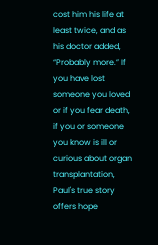cost him his life at least twice, and as his doctor added, “Probably more.” If you have lost someone you loved or if you fear death, if you or someone you know is ill or curious about organ transplantation, Paul's true story offers hope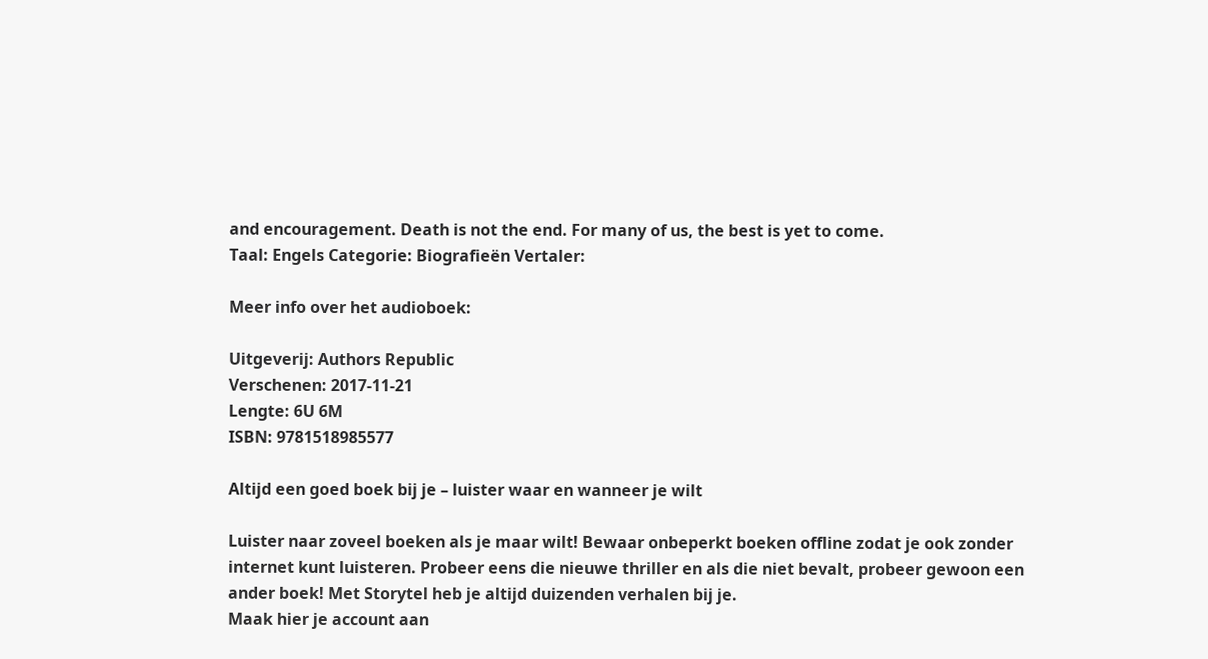and encouragement. Death is not the end. For many of us, the best is yet to come.
Taal: Engels Categorie: Biografieën Vertaler:

Meer info over het audioboek:

Uitgeverij: Authors Republic
Verschenen: 2017-11-21
Lengte: 6U 6M
ISBN: 9781518985577

Altijd een goed boek bij je – luister waar en wanneer je wilt

Luister naar zoveel boeken als je maar wilt! Bewaar onbeperkt boeken offline zodat je ook zonder internet kunt luisteren. Probeer eens die nieuwe thriller en als die niet bevalt, probeer gewoon een ander boek! Met Storytel heb je altijd duizenden verhalen bij je.
Maak hier je account aan